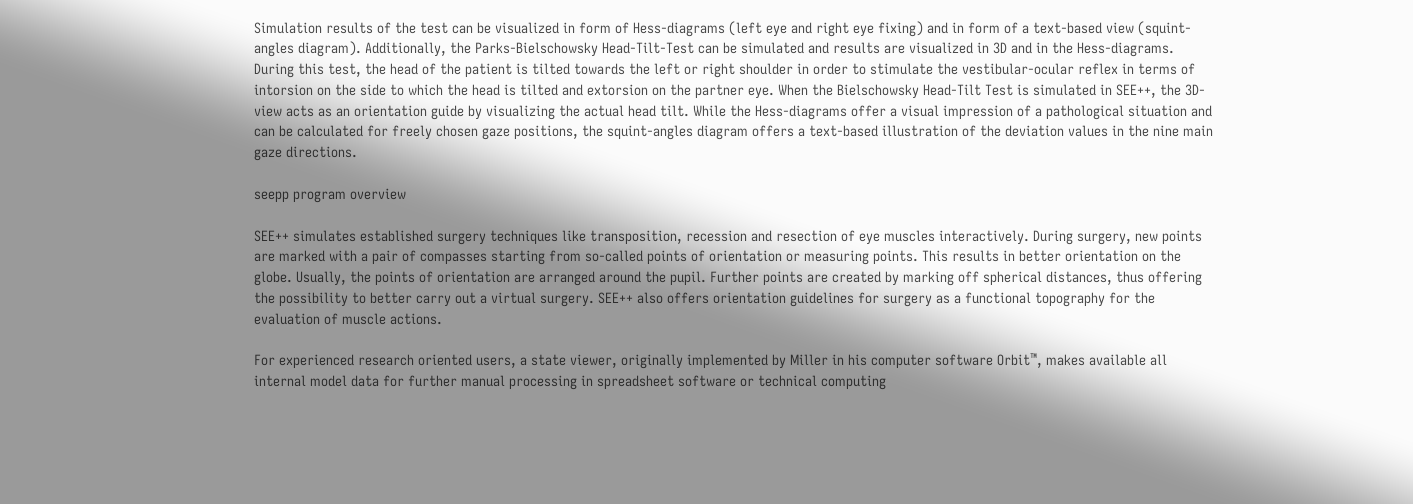Simulation results of the test can be visualized in form of Hess-diagrams (left eye and right eye fixing) and in form of a text-based view (squint-angles diagram). Additionally, the Parks-Bielschowsky Head-Tilt-Test can be simulated and results are visualized in 3D and in the Hess-diagrams. During this test, the head of the patient is tilted towards the left or right shoulder in order to stimulate the vestibular-ocular reflex in terms of intorsion on the side to which the head is tilted and extorsion on the partner eye. When the Bielschowsky Head-Tilt Test is simulated in SEE++, the 3D-view acts as an orientation guide by visualizing the actual head tilt. While the Hess-diagrams offer a visual impression of a pathological situation and can be calculated for freely chosen gaze positions, the squint-angles diagram offers a text-based illustration of the deviation values in the nine main gaze directions.

seepp program overview

SEE++ simulates established surgery techniques like transposition, recession and resection of eye muscles interactively. During surgery, new points are marked with a pair of compasses starting from so-called points of orientation or measuring points. This results in better orientation on the globe. Usually, the points of orientation are arranged around the pupil. Further points are created by marking off spherical distances, thus offering the possibility to better carry out a virtual surgery. SEE++ also offers orientation guidelines for surgery as a functional topography for the evaluation of muscle actions.

For experienced research oriented users, a state viewer, originally implemented by Miller in his computer software Orbit™, makes available all internal model data for further manual processing in spreadsheet software or technical computing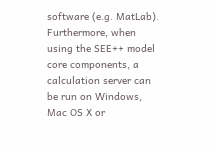software (e.g. MatLab). Furthermore, when using the SEE++ model core components, a calculation server can be run on Windows, Mac OS X or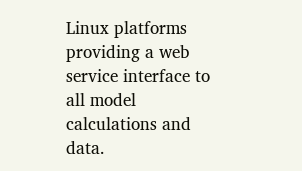Linux platforms providing a web service interface to all model calculations and data.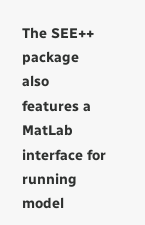The SEE++ package also features a MatLab interface for running model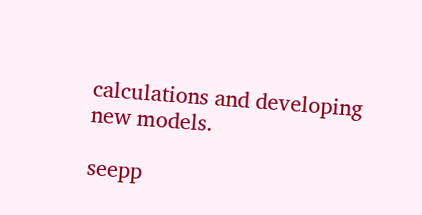calculations and developing new models.

seepp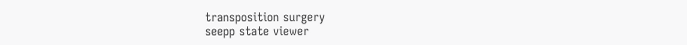transposition surgery
seepp state viewer